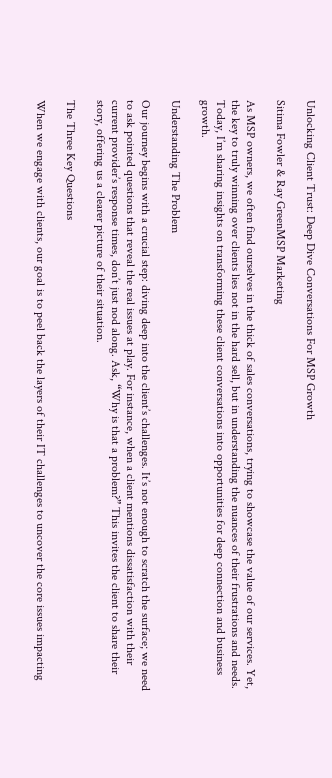Unlocking Client Trust: Deep Dive Conversations For MSP Growth

Sitima Fowler & Ray GreenMSP Marketing

As MSP owners, we often find ourselves in the thick of sales conversations, trying to showcase the value of our services. Yet, the key to truly winning over clients lies not in the hard sell, but in understanding the nuances of their frustrations and needs. Today, I’m sharing insights on transforming these client conversations into opportunities for deep connection and business growth.

Understanding The Problem

Our journey begins with a crucial step: diving deep into the client’s challenges. It’s not enough to scratch the surface; we need to ask pointed questions that reveal the real issues at play. For instance, when a client mentions dissatisfaction with their current provider’s response times, don’t just nod along. Ask, “Why is that a problem?” This invites the client to share their story, offering us a clearer picture of their situation.

The Three Key Questions

When we engage with clients, our goal is to peel back the layers of their IT challenges to uncover the core issues impacting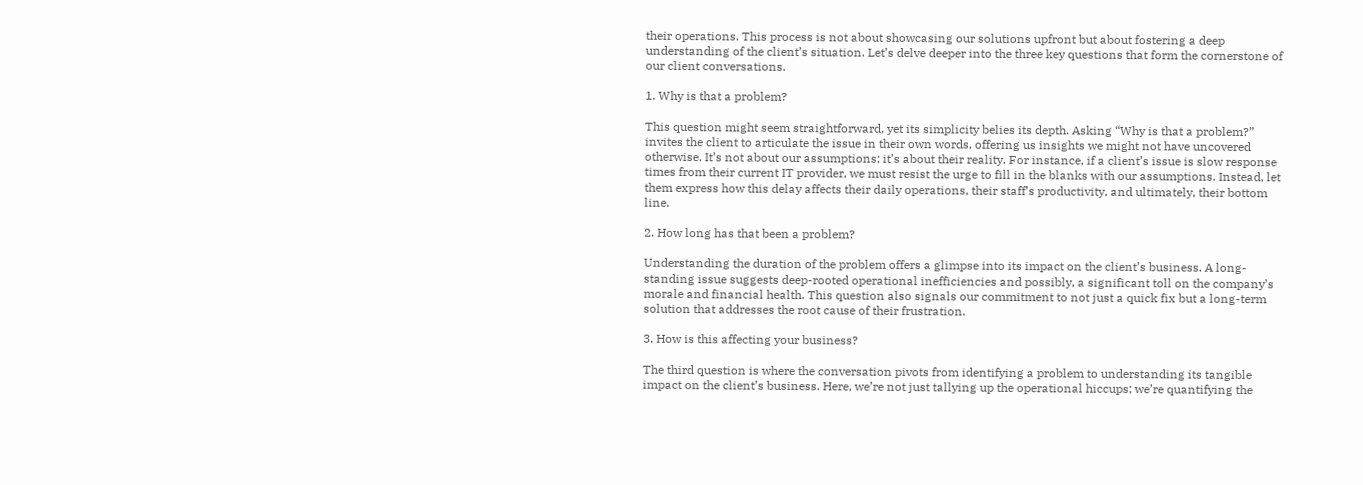their operations. This process is not about showcasing our solutions upfront but about fostering a deep understanding of the client’s situation. Let’s delve deeper into the three key questions that form the cornerstone of our client conversations.

1. Why is that a problem?

This question might seem straightforward, yet its simplicity belies its depth. Asking “Why is that a problem?” invites the client to articulate the issue in their own words, offering us insights we might not have uncovered otherwise. It’s not about our assumptions; it’s about their reality. For instance, if a client’s issue is slow response times from their current IT provider, we must resist the urge to fill in the blanks with our assumptions. Instead, let them express how this delay affects their daily operations, their staff’s productivity, and ultimately, their bottom line.

2. How long has that been a problem?

Understanding the duration of the problem offers a glimpse into its impact on the client’s business. A long-standing issue suggests deep-rooted operational inefficiencies and possibly, a significant toll on the company’s morale and financial health. This question also signals our commitment to not just a quick fix but a long-term solution that addresses the root cause of their frustration.

3. How is this affecting your business?

The third question is where the conversation pivots from identifying a problem to understanding its tangible impact on the client’s business. Here, we’re not just tallying up the operational hiccups; we’re quantifying the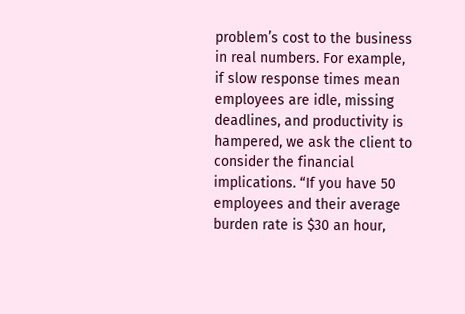problem’s cost to the business in real numbers. For example, if slow response times mean employees are idle, missing deadlines, and productivity is hampered, we ask the client to consider the financial implications. “If you have 50 employees and their average burden rate is $30 an hour,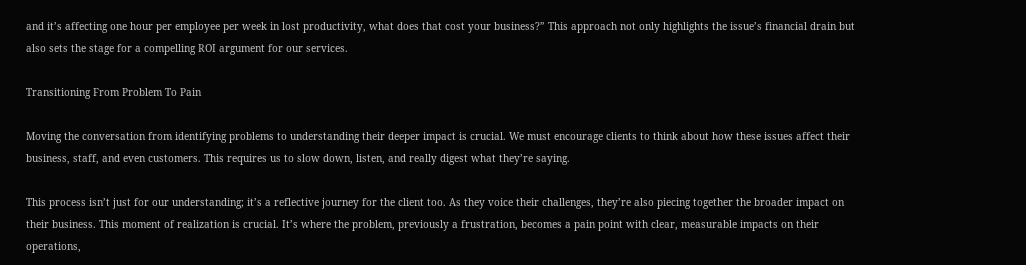and it’s affecting one hour per employee per week in lost productivity, what does that cost your business?” This approach not only highlights the issue’s financial drain but also sets the stage for a compelling ROI argument for our services.

Transitioning From Problem To Pain

Moving the conversation from identifying problems to understanding their deeper impact is crucial. We must encourage clients to think about how these issues affect their business, staff, and even customers. This requires us to slow down, listen, and really digest what they’re saying.

This process isn’t just for our understanding; it’s a reflective journey for the client too. As they voice their challenges, they’re also piecing together the broader impact on their business. This moment of realization is crucial. It’s where the problem, previously a frustration, becomes a pain point with clear, measurable impacts on their operations,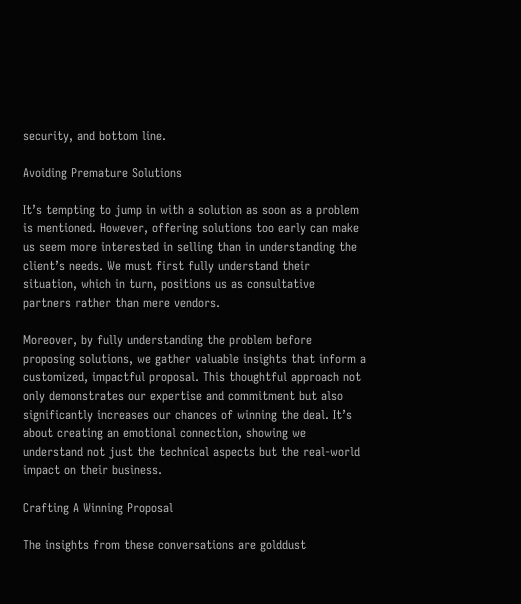security, and bottom line.

Avoiding Premature Solutions

It’s tempting to jump in with a solution as soon as a problem is mentioned. However, offering solutions too early can make us seem more interested in selling than in understanding the client’s needs. We must first fully understand their situation, which in turn, positions us as consultative partners rather than mere vendors.

Moreover, by fully understanding the problem before proposing solutions, we gather valuable insights that inform a customized, impactful proposal. This thoughtful approach not only demonstrates our expertise and commitment but also significantly increases our chances of winning the deal. It’s about creating an emotional connection, showing we understand not just the technical aspects but the real-world impact on their business.

Crafting A Winning Proposal

The insights from these conversations are golddust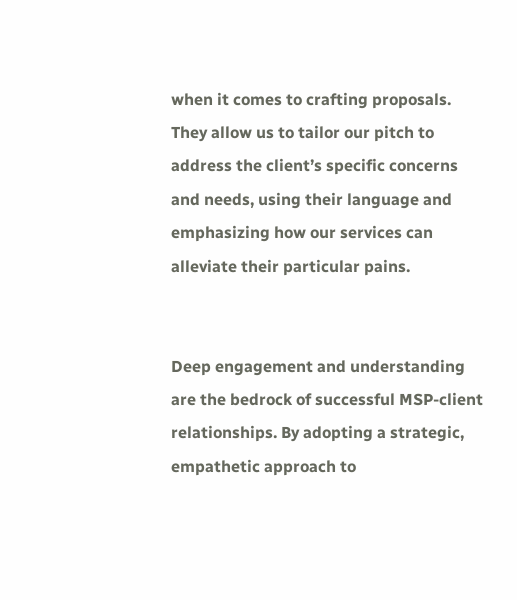when it comes to crafting proposals. They allow us to tailor our pitch to address the client’s specific concerns and needs, using their language and emphasizing how our services can alleviate their particular pains.


Deep engagement and understanding are the bedrock of successful MSP-client relationships. By adopting a strategic, empathetic approach to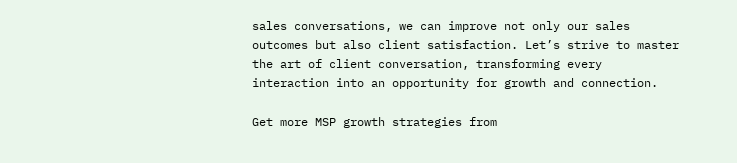sales conversations, we can improve not only our sales outcomes but also client satisfaction. Let’s strive to master the art of client conversation, transforming every interaction into an opportunity for growth and connection.

Get more MSP growth strategies from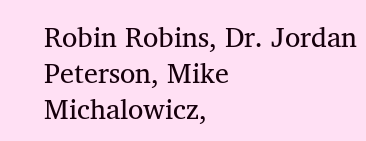Robin Robins, Dr. Jordan Peterson, Mike Michalowicz,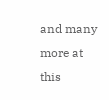and many more at this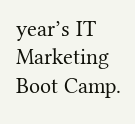year’s IT Marketing Boot Camp.